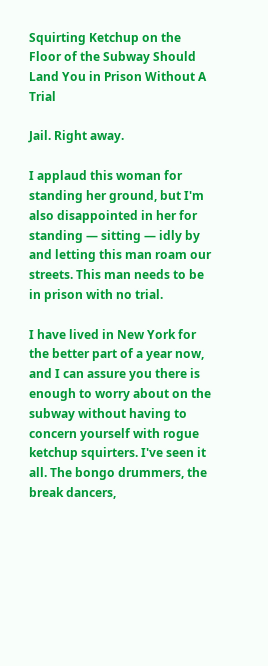Squirting Ketchup on the Floor of the Subway Should Land You in Prison Without A Trial

Jail. Right away.

I applaud this woman for standing her ground, but I'm also disappointed in her for standing — sitting — idly by and letting this man roam our streets. This man needs to be in prison with no trial.

I have lived in New York for the better part of a year now, and I can assure you there is enough to worry about on the subway without having to concern yourself with rogue ketchup squirters. I've seen it all. The bongo drummers, the break dancers,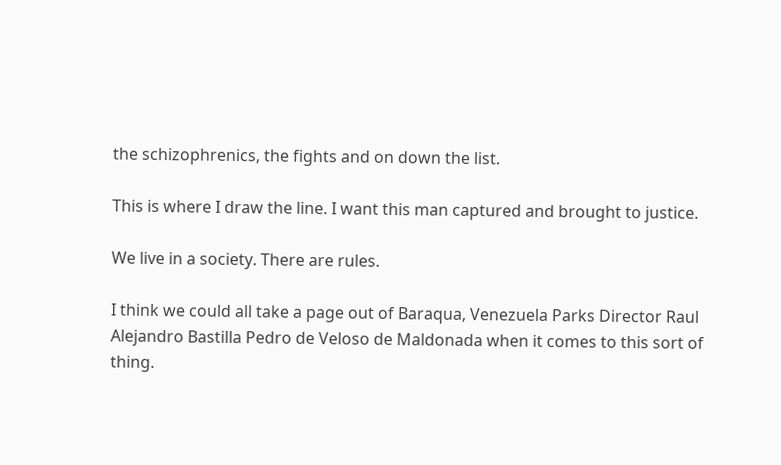the schizophrenics, the fights and on down the list.

This is where I draw the line. I want this man captured and brought to justice.

We live in a society. There are rules.

I think we could all take a page out of Baraqua, Venezuela Parks Director Raul Alejandro Bastilla Pedro de Veloso de Maldonada when it comes to this sort of thing.